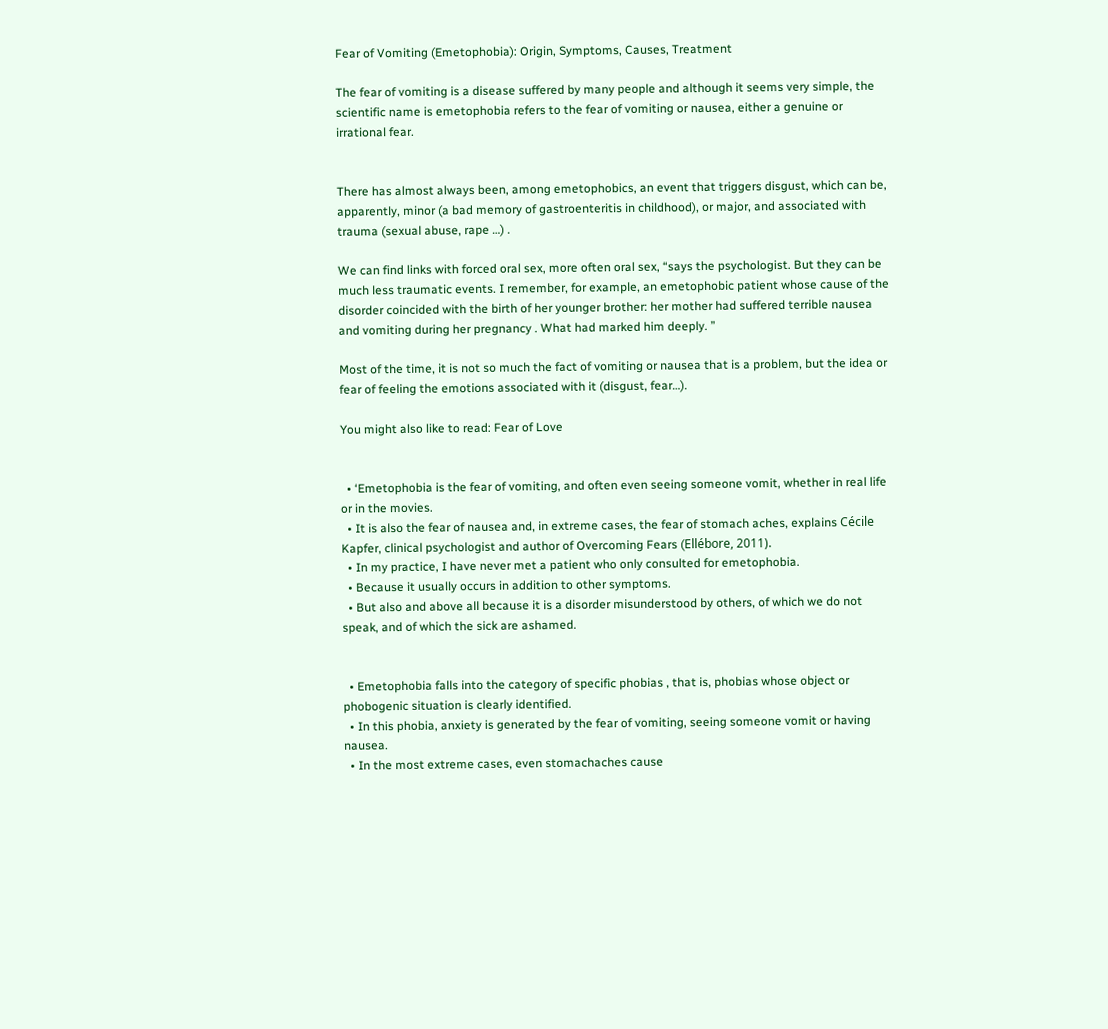Fear of Vomiting (Emetophobia): Origin, Symptoms, Causes, Treatment

The fear of vomiting is a disease suffered by many people and although it seems very simple, the scientific name is emetophobia refers to the fear of vomiting or nausea, either a genuine or irrational fear.


There has almost always been, among emetophobics, an event that triggers disgust, which can be, apparently, minor (a bad memory of gastroenteritis in childhood), or major, and associated with trauma (sexual abuse, rape …) .

We can find links with forced oral sex, more often oral sex, “says the psychologist. But they can be much less traumatic events. I remember, for example, an emetophobic patient whose cause of the disorder coincided with the birth of her younger brother: her mother had suffered terrible nausea and vomiting during her pregnancy . What had marked him deeply. ”

Most of the time, it is not so much the fact of vomiting or nausea that is a problem, but the idea or fear of feeling the emotions associated with it (disgust, fear…).

You might also like to read: Fear of Love


  • ‘Emetophobia is the fear of vomiting, and often even seeing someone vomit, whether in real life or in the movies.
  • It is also the fear of nausea and, in extreme cases, the fear of stomach aches, explains Cécile Kapfer, clinical psychologist and author of Overcoming Fears (Ellébore, 2011).
  • In my practice, I have never met a patient who only consulted for emetophobia.
  • Because it usually occurs in addition to other symptoms.
  • But also and above all because it is a disorder misunderstood by others, of which we do not speak, and of which the sick are ashamed.


  • Emetophobia falls into the category of specific phobias , that is, phobias whose object or phobogenic situation is clearly identified.
  • In this phobia, anxiety is generated by the fear of vomiting, seeing someone vomit or having nausea.
  • In the most extreme cases, even stomachaches cause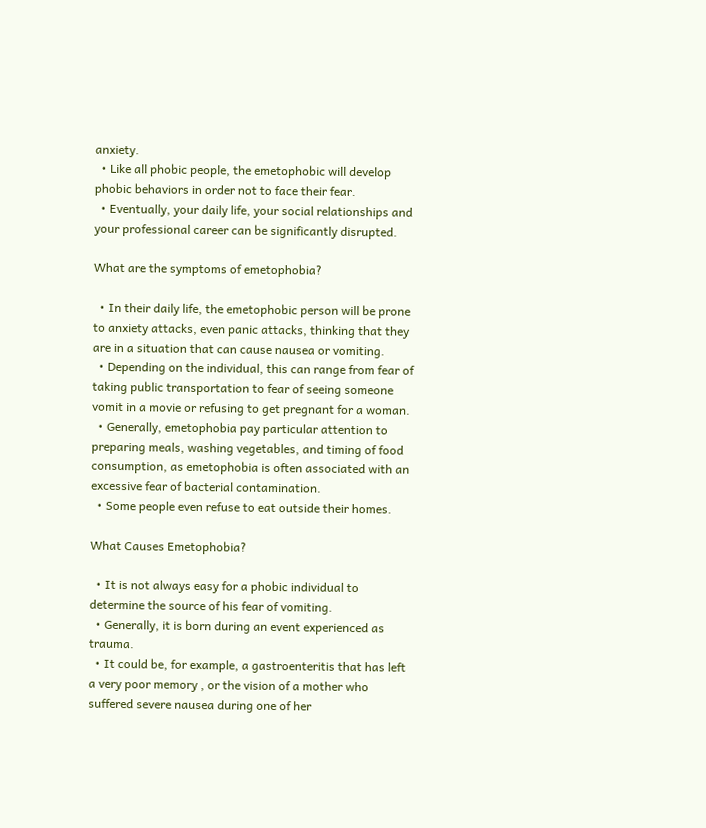anxiety.
  • Like all phobic people, the emetophobic will develop phobic behaviors in order not to face their fear.
  • Eventually, your daily life, your social relationships and your professional career can be significantly disrupted.

What are the symptoms of emetophobia?

  • In their daily life, the emetophobic person will be prone to anxiety attacks, even panic attacks, thinking that they are in a situation that can cause nausea or vomiting.
  • Depending on the individual, this can range from fear of taking public transportation to fear of seeing someone vomit in a movie or refusing to get pregnant for a woman.
  • Generally, emetophobia pay particular attention to preparing meals, washing vegetables, and timing of food consumption, as emetophobia is often associated with an excessive fear of bacterial contamination.
  • Some people even refuse to eat outside their homes.

What Causes Emetophobia?

  • It is not always easy for a phobic individual to determine the source of his fear of vomiting.
  • Generally, it is born during an event experienced as trauma.
  • It could be, for example, a gastroenteritis that has left a very poor memory , or the vision of a mother who suffered severe nausea during one of her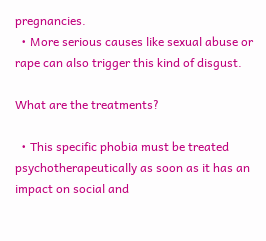pregnancies.
  • More serious causes like sexual abuse or rape can also trigger this kind of disgust.

What are the treatments?

  • This specific phobia must be treated psychotherapeutically as soon as it has an impact on social and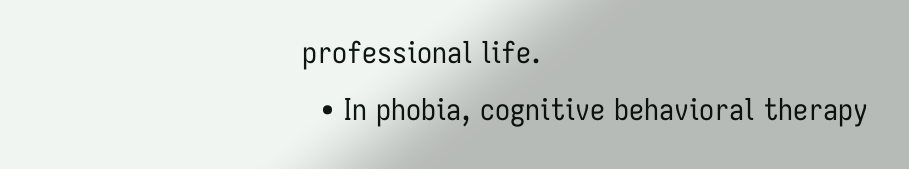professional life.
  • In phobia, cognitive behavioral therapy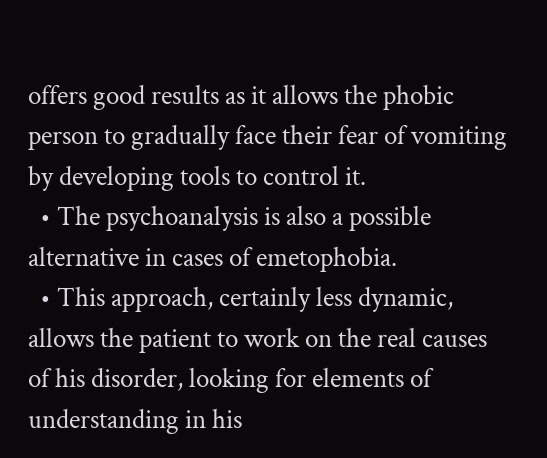offers good results as it allows the phobic person to gradually face their fear of vomiting by developing tools to control it.
  • The psychoanalysis is also a possible alternative in cases of emetophobia.
  • This approach, certainly less dynamic, allows the patient to work on the real causes of his disorder, looking for elements of understanding in his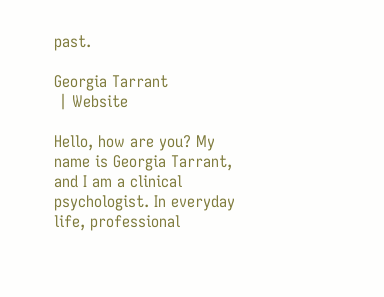past.

Georgia Tarrant
 | Website

Hello, how are you? My name is Georgia Tarrant, and I am a clinical psychologist. In everyday life, professional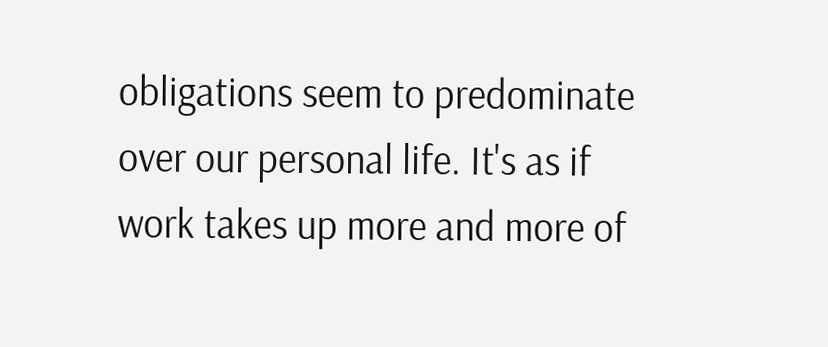obligations seem to predominate over our personal life. It's as if work takes up more and more of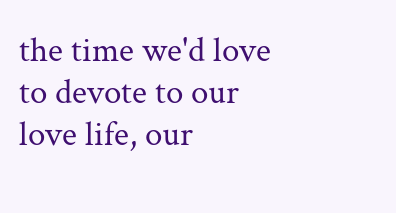the time we'd love to devote to our love life, our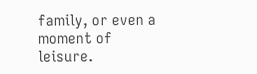family, or even a moment of leisure.